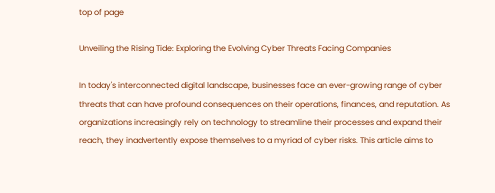top of page

Unveiling the Rising Tide: Exploring the Evolving Cyber Threats Facing Companies

In today's interconnected digital landscape, businesses face an ever-growing range of cyber threats that can have profound consequences on their operations, finances, and reputation. As organizations increasingly rely on technology to streamline their processes and expand their reach, they inadvertently expose themselves to a myriad of cyber risks. This article aims to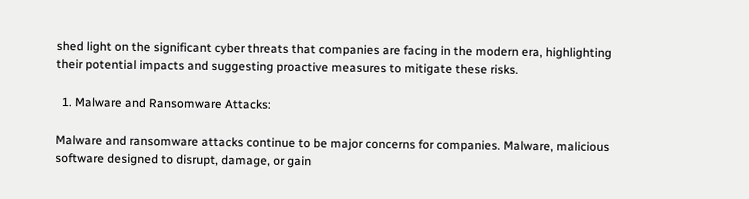shed light on the significant cyber threats that companies are facing in the modern era, highlighting their potential impacts and suggesting proactive measures to mitigate these risks.

  1. Malware and Ransomware Attacks:

Malware and ransomware attacks continue to be major concerns for companies. Malware, malicious software designed to disrupt, damage, or gain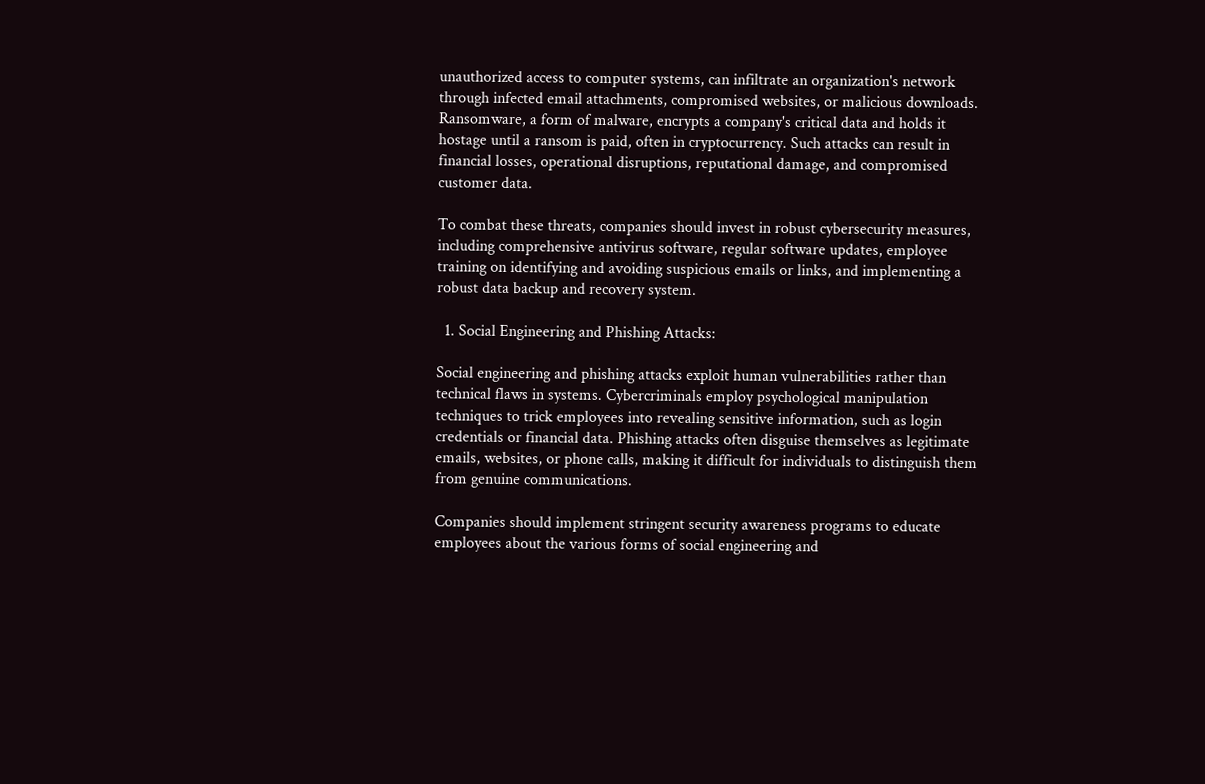unauthorized access to computer systems, can infiltrate an organization's network through infected email attachments, compromised websites, or malicious downloads. Ransomware, a form of malware, encrypts a company's critical data and holds it hostage until a ransom is paid, often in cryptocurrency. Such attacks can result in financial losses, operational disruptions, reputational damage, and compromised customer data.

To combat these threats, companies should invest in robust cybersecurity measures, including comprehensive antivirus software, regular software updates, employee training on identifying and avoiding suspicious emails or links, and implementing a robust data backup and recovery system.

  1. Social Engineering and Phishing Attacks:

Social engineering and phishing attacks exploit human vulnerabilities rather than technical flaws in systems. Cybercriminals employ psychological manipulation techniques to trick employees into revealing sensitive information, such as login credentials or financial data. Phishing attacks often disguise themselves as legitimate emails, websites, or phone calls, making it difficult for individuals to distinguish them from genuine communications.

Companies should implement stringent security awareness programs to educate employees about the various forms of social engineering and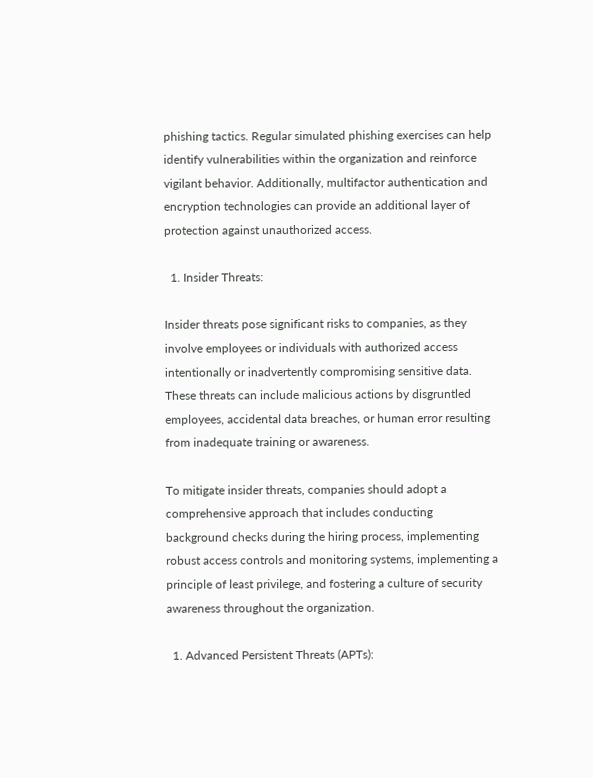phishing tactics. Regular simulated phishing exercises can help identify vulnerabilities within the organization and reinforce vigilant behavior. Additionally, multifactor authentication and encryption technologies can provide an additional layer of protection against unauthorized access.

  1. Insider Threats:

Insider threats pose significant risks to companies, as they involve employees or individuals with authorized access intentionally or inadvertently compromising sensitive data. These threats can include malicious actions by disgruntled employees, accidental data breaches, or human error resulting from inadequate training or awareness.

To mitigate insider threats, companies should adopt a comprehensive approach that includes conducting background checks during the hiring process, implementing robust access controls and monitoring systems, implementing a principle of least privilege, and fostering a culture of security awareness throughout the organization.

  1. Advanced Persistent Threats (APTs):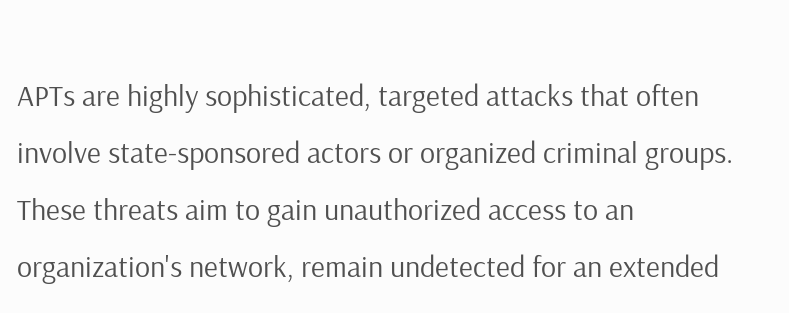APTs are highly sophisticated, targeted attacks that often involve state-sponsored actors or organized criminal groups. These threats aim to gain unauthorized access to an organization's network, remain undetected for an extended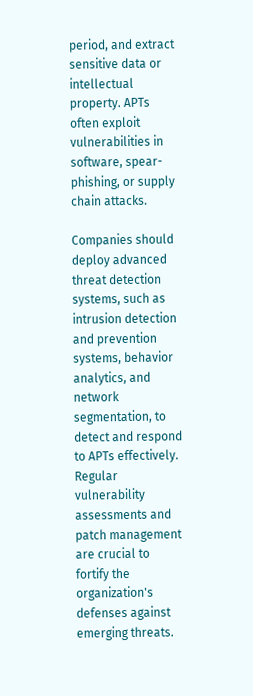period, and extract sensitive data or intellectual property. APTs often exploit vulnerabilities in software, spear-phishing, or supply chain attacks.

Companies should deploy advanced threat detection systems, such as intrusion detection and prevention systems, behavior analytics, and network segmentation, to detect and respond to APTs effectively. Regular vulnerability assessments and patch management are crucial to fortify the organization's defenses against emerging threats.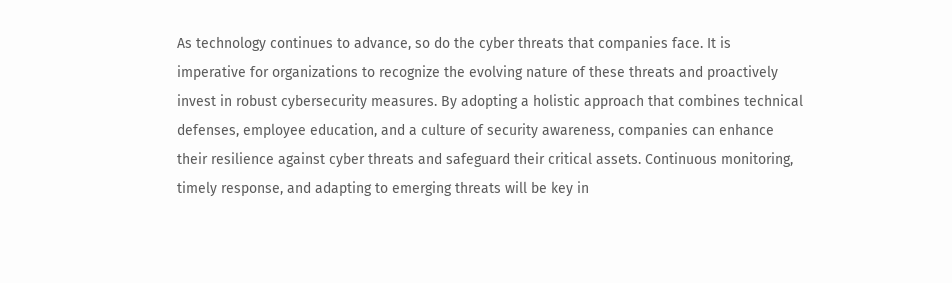As technology continues to advance, so do the cyber threats that companies face. It is imperative for organizations to recognize the evolving nature of these threats and proactively invest in robust cybersecurity measures. By adopting a holistic approach that combines technical defenses, employee education, and a culture of security awareness, companies can enhance their resilience against cyber threats and safeguard their critical assets. Continuous monitoring, timely response, and adapting to emerging threats will be key in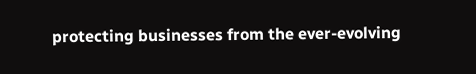protecting businesses from the ever-evolving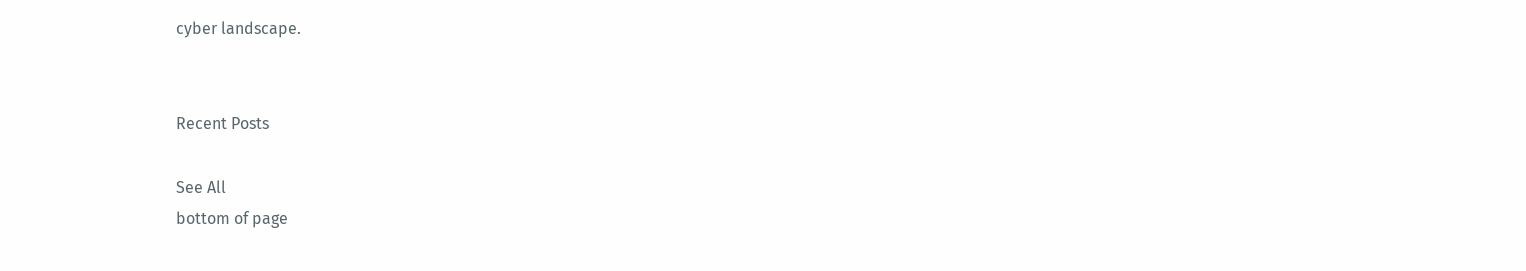cyber landscape.


Recent Posts

See All
bottom of page